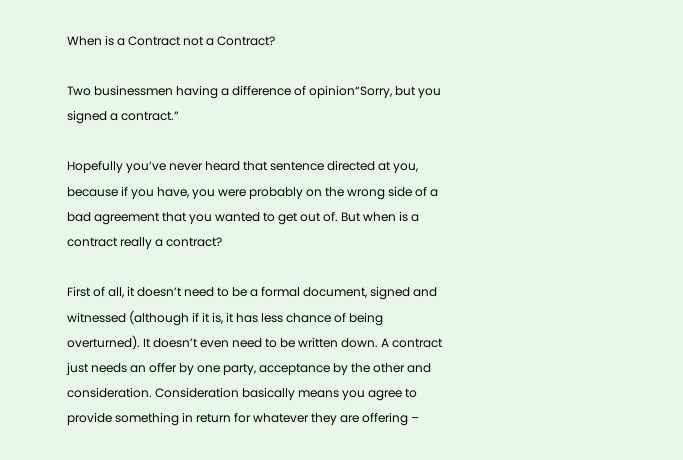When is a Contract not a Contract?

Two businessmen having a difference of opinion“Sorry, but you signed a contract.”

Hopefully you’ve never heard that sentence directed at you, because if you have, you were probably on the wrong side of a bad agreement that you wanted to get out of. But when is a contract really a contract?

First of all, it doesn’t need to be a formal document, signed and witnessed (although if it is, it has less chance of being overturned). It doesn’t even need to be written down. A contract just needs an offer by one party, acceptance by the other and consideration. Consideration basically means you agree to provide something in return for whatever they are offering –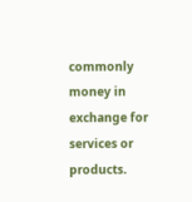commonly money in exchange for services or products.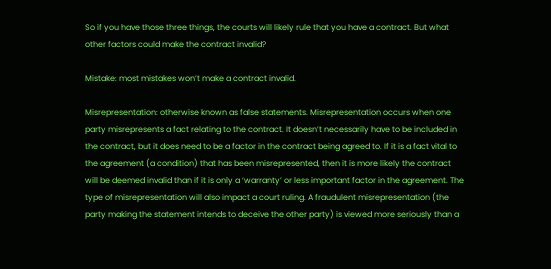So if you have those three things, the courts will likely rule that you have a contract. But what other factors could make the contract invalid?

Mistake: most mistakes won’t make a contract invalid.

Misrepresentation: otherwise known as false statements. Misrepresentation occurs when one party misrepresents a fact relating to the contract. It doesn’t necessarily have to be included in the contract, but it does need to be a factor in the contract being agreed to. If it is a fact vital to the agreement (a condition) that has been misrepresented, then it is more likely the contract will be deemed invalid than if it is only a ‘warranty’ or less important factor in the agreement. The type of misrepresentation will also impact a court ruling. A fraudulent misrepresentation (the party making the statement intends to deceive the other party) is viewed more seriously than a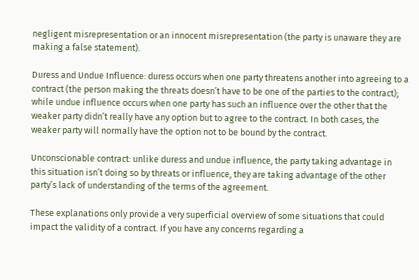negligent misrepresentation or an innocent misrepresentation (the party is unaware they are making a false statement).

Duress and Undue Influence: duress occurs when one party threatens another into agreeing to a contract (the person making the threats doesn’t have to be one of the parties to the contract); while undue influence occurs when one party has such an influence over the other that the weaker party didn’t really have any option but to agree to the contract. In both cases, the weaker party will normally have the option not to be bound by the contract.

Unconscionable contract: unlike duress and undue influence, the party taking advantage in this situation isn’t doing so by threats or influence, they are taking advantage of the other party’s lack of understanding of the terms of the agreement.

These explanations only provide a very superficial overview of some situations that could impact the validity of a contract. If you have any concerns regarding a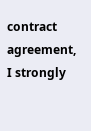contract agreement, I strongly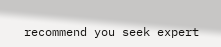recommend you seek expert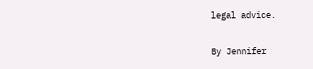legal advice.

By Jennifer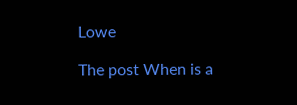Lowe

The post When is a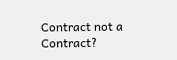Contract not a Contract?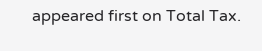appeared first on Total Tax.